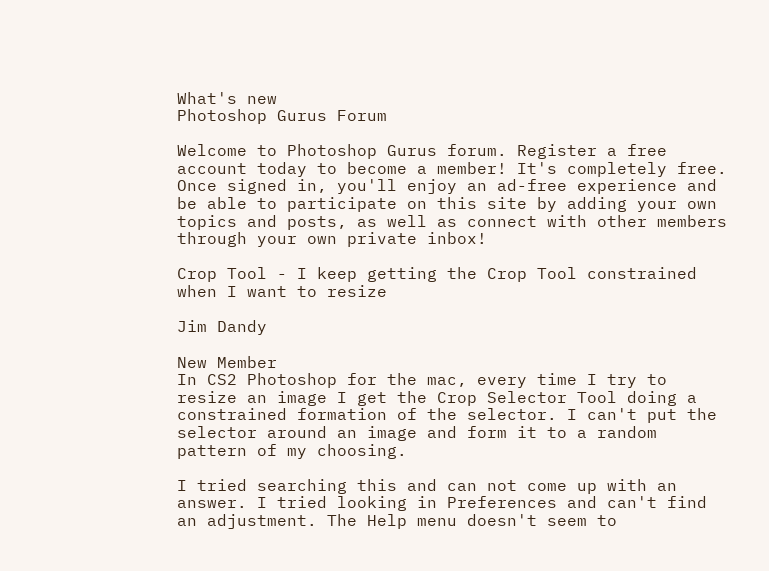What's new
Photoshop Gurus Forum

Welcome to Photoshop Gurus forum. Register a free account today to become a member! It's completely free. Once signed in, you'll enjoy an ad-free experience and be able to participate on this site by adding your own topics and posts, as well as connect with other members through your own private inbox!

Crop Tool - I keep getting the Crop Tool constrained when I want to resize

Jim Dandy

New Member
In CS2 Photoshop for the mac, every time I try to resize an image I get the Crop Selector Tool doing a constrained formation of the selector. I can't put the selector around an image and form it to a random pattern of my choosing.

I tried searching this and can not come up with an answer. I tried looking in Preferences and can't find an adjustment. The Help menu doesn't seem to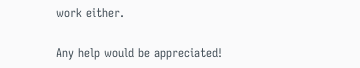work either.

Any help would be appreciated!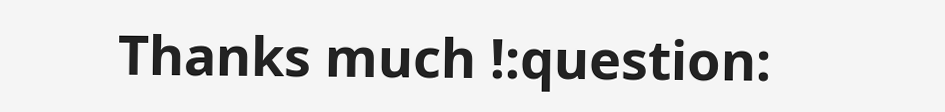Thanks much !:question: